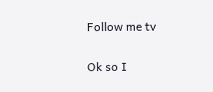Follow me tv

Ok so I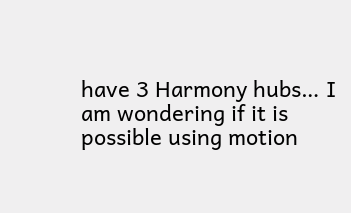have 3 Harmony hubs… I am wondering if it is possible using motion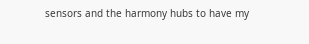sensors and the harmony hubs to have my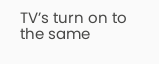TV’s turn on to the same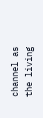channel as the living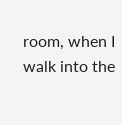room, when I walk into the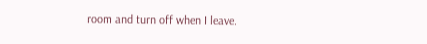room and turn off when I leave.